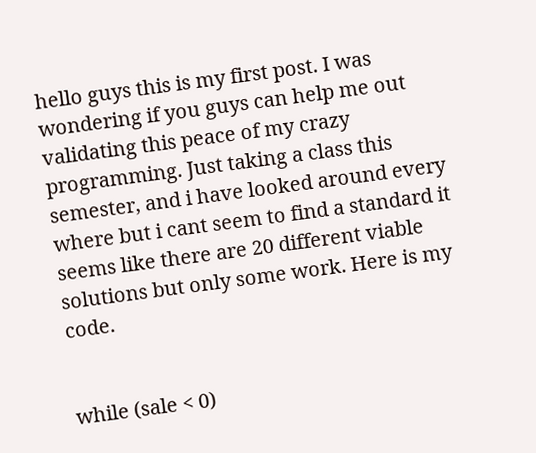hello guys this is my first post. I was wondering if you guys can help me out validating this peace of my crazy programming. Just taking a class this semester, and i have looked around every where but i cant seem to find a standard it seems like there are 20 different viable solutions but only some work. Here is my code.


while (sale < 0)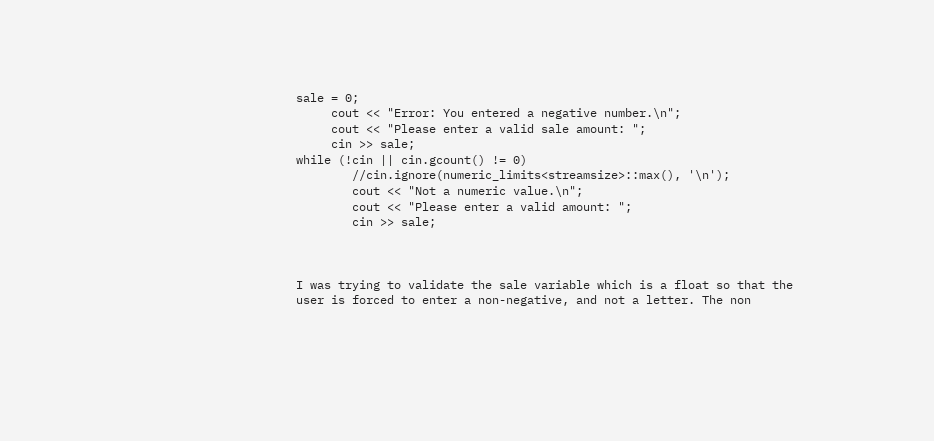sale = 0;
     cout << "Error: You entered a negative number.\n";
     cout << "Please enter a valid sale amount: ";
     cin >> sale;
while (!cin || cin.gcount() != 0)
        //cin.ignore(numeric_limits<streamsize>::max(), '\n');
        cout << "Not a numeric value.\n";
        cout << "Please enter a valid amount: ";
        cin >> sale;



I was trying to validate the sale variable which is a float so that the user is forced to enter a non-negative, and not a letter. The non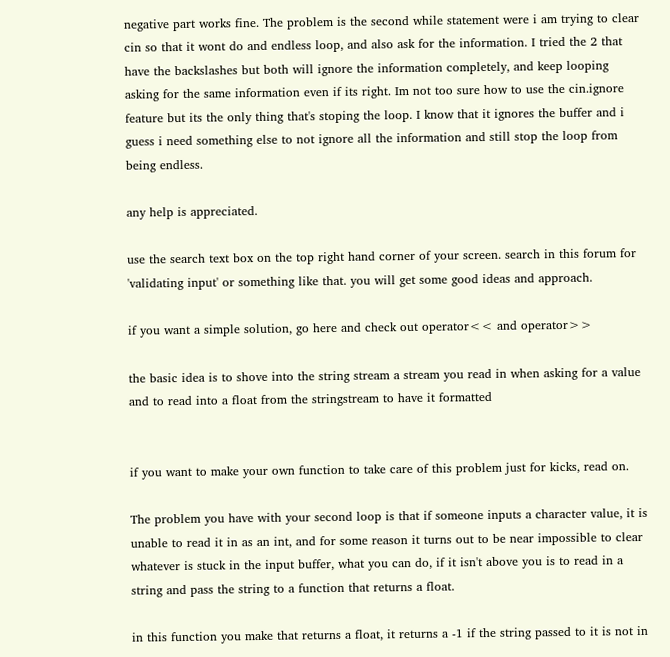negative part works fine. The problem is the second while statement were i am trying to clear cin so that it wont do and endless loop, and also ask for the information. I tried the 2 that have the backslashes but both will ignore the information completely, and keep looping asking for the same information even if its right. Im not too sure how to use the cin.ignore feature but its the only thing that's stoping the loop. I know that it ignores the buffer and i guess i need something else to not ignore all the information and still stop the loop from being endless.

any help is appreciated.

use the search text box on the top right hand corner of your screen. search in this forum for 'validating input' or something like that. you will get some good ideas and approach.

if you want a simple solution, go here and check out operator<< and operator>>

the basic idea is to shove into the string stream a stream you read in when asking for a value
and to read into a float from the stringstream to have it formatted


if you want to make your own function to take care of this problem just for kicks, read on.

The problem you have with your second loop is that if someone inputs a character value, it is unable to read it in as an int, and for some reason it turns out to be near impossible to clear whatever is stuck in the input buffer, what you can do, if it isn't above you is to read in a string and pass the string to a function that returns a float.

in this function you make that returns a float, it returns a -1 if the string passed to it is not in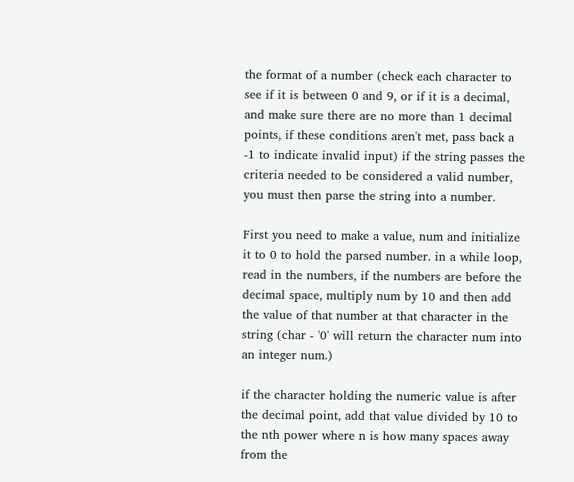the format of a number (check each character to see if it is between 0 and 9, or if it is a decimal, and make sure there are no more than 1 decimal points, if these conditions aren't met, pass back a -1 to indicate invalid input) if the string passes the criteria needed to be considered a valid number, you must then parse the string into a number.

First you need to make a value, num and initialize it to 0 to hold the parsed number. in a while loop, read in the numbers, if the numbers are before the decimal space, multiply num by 10 and then add the value of that number at that character in the string (char - '0' will return the character num into an integer num.)

if the character holding the numeric value is after the decimal point, add that value divided by 10 to the nth power where n is how many spaces away from the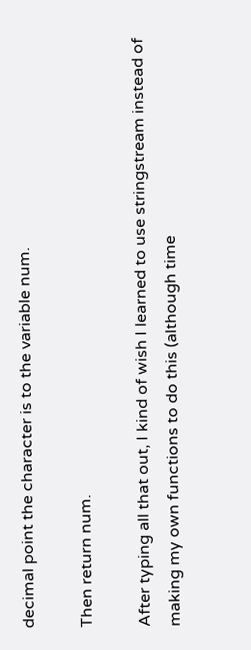decimal point the character is to the variable num.

Then return num.

After typing all that out, I kind of wish I learned to use stringstream instead of making my own functions to do this (although time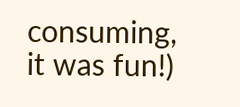consuming, it was fun!)